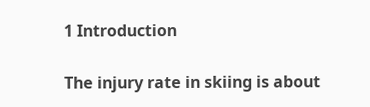1 Introduction

The injury rate in skiing is about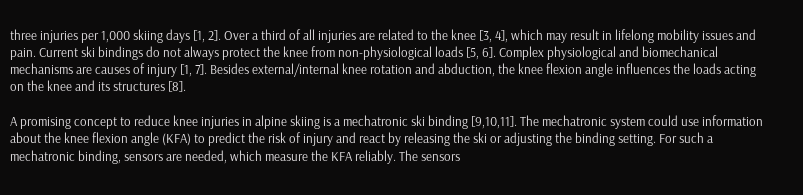three injuries per 1,000 skiing days [1, 2]. Over a third of all injuries are related to the knee [3, 4], which may result in lifelong mobility issues and pain. Current ski bindings do not always protect the knee from non-physiological loads [5, 6]. Complex physiological and biomechanical mechanisms are causes of injury [1, 7]. Besides external/internal knee rotation and abduction, the knee flexion angle influences the loads acting on the knee and its structures [8].

A promising concept to reduce knee injuries in alpine skiing is a mechatronic ski binding [9,10,11]. The mechatronic system could use information about the knee flexion angle (KFA) to predict the risk of injury and react by releasing the ski or adjusting the binding setting. For such a mechatronic binding, sensors are needed, which measure the KFA reliably. The sensors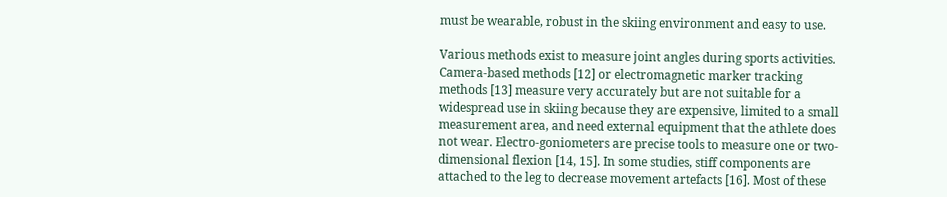must be wearable, robust in the skiing environment and easy to use.

Various methods exist to measure joint angles during sports activities. Camera-based methods [12] or electromagnetic marker tracking methods [13] measure very accurately but are not suitable for a widespread use in skiing because they are expensive, limited to a small measurement area, and need external equipment that the athlete does not wear. Electro-goniometers are precise tools to measure one or two-dimensional flexion [14, 15]. In some studies, stiff components are attached to the leg to decrease movement artefacts [16]. Most of these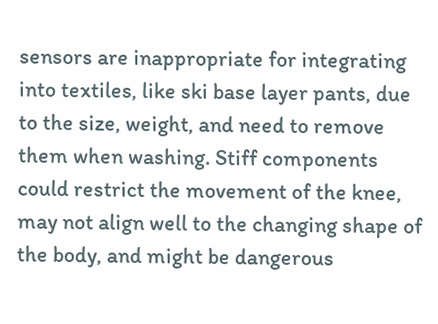sensors are inappropriate for integrating into textiles, like ski base layer pants, due to the size, weight, and need to remove them when washing. Stiff components could restrict the movement of the knee, may not align well to the changing shape of the body, and might be dangerous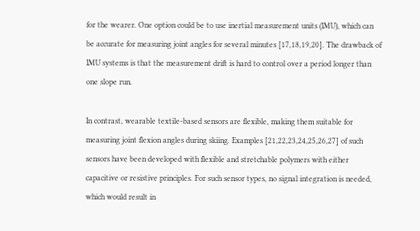for the wearer. One option could be to use inertial measurement units (IMU), which can be accurate for measuring joint angles for several minutes [17,18,19,20]. The drawback of IMU systems is that the measurement drift is hard to control over a period longer than one slope run.

In contrast, wearable textile-based sensors are flexible, making them suitable for measuring joint flexion angles during skiing. Examples [21,22,23,24,25,26,27] of such sensors have been developed with flexible and stretchable polymers with either capacitive or resistive principles. For such sensor types, no signal integration is needed, which would result in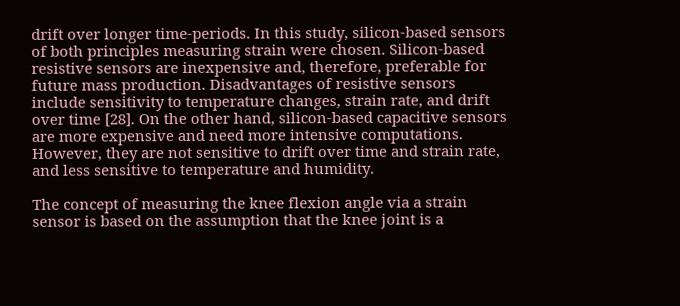drift over longer time-periods. In this study, silicon-based sensors of both principles measuring strain were chosen. Silicon-based resistive sensors are inexpensive and, therefore, preferable for future mass production. Disadvantages of resistive sensors include sensitivity to temperature changes, strain rate, and drift over time [28]. On the other hand, silicon-based capacitive sensors are more expensive and need more intensive computations. However, they are not sensitive to drift over time and strain rate, and less sensitive to temperature and humidity.

The concept of measuring the knee flexion angle via a strain sensor is based on the assumption that the knee joint is a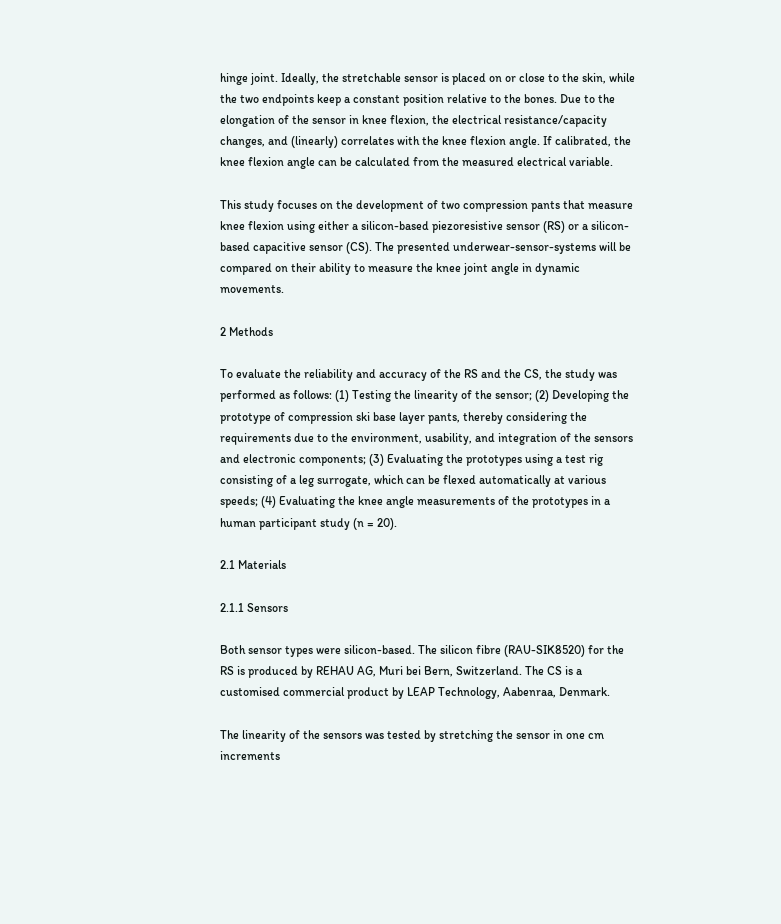hinge joint. Ideally, the stretchable sensor is placed on or close to the skin, while the two endpoints keep a constant position relative to the bones. Due to the elongation of the sensor in knee flexion, the electrical resistance/capacity changes, and (linearly) correlates with the knee flexion angle. If calibrated, the knee flexion angle can be calculated from the measured electrical variable.

This study focuses on the development of two compression pants that measure knee flexion using either a silicon-based piezoresistive sensor (RS) or a silicon-based capacitive sensor (CS). The presented underwear-sensor-systems will be compared on their ability to measure the knee joint angle in dynamic movements.

2 Methods

To evaluate the reliability and accuracy of the RS and the CS, the study was performed as follows: (1) Testing the linearity of the sensor; (2) Developing the prototype of compression ski base layer pants, thereby considering the requirements due to the environment, usability, and integration of the sensors and electronic components; (3) Evaluating the prototypes using a test rig consisting of a leg surrogate, which can be flexed automatically at various speeds; (4) Evaluating the knee angle measurements of the prototypes in a human participant study (n = 20).

2.1 Materials

2.1.1 Sensors

Both sensor types were silicon-based. The silicon fibre (RAU-SIK8520) for the RS is produced by REHAU AG, Muri bei Bern, Switzerland. The CS is a customised commercial product by LEAP Technology, Aabenraa, Denmark.

The linearity of the sensors was tested by stretching the sensor in one cm increments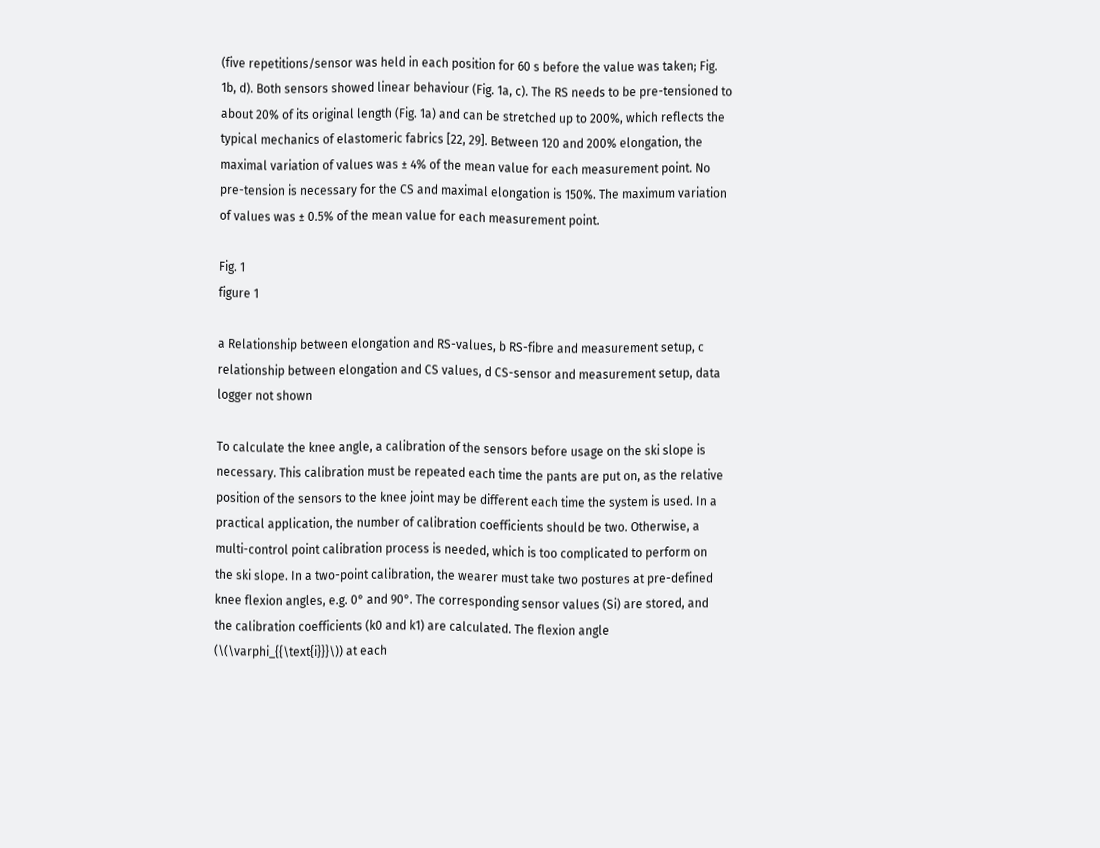(five repetitions/sensor was held in each position for 60 s before the value was taken; Fig. 1b, d). Both sensors showed linear behaviour (Fig. 1a, c). The RS needs to be pre-tensioned to about 20% of its original length (Fig. 1a) and can be stretched up to 200%, which reflects the typical mechanics of elastomeric fabrics [22, 29]. Between 120 and 200% elongation, the maximal variation of values was ± 4% of the mean value for each measurement point. No pre-tension is necessary for the CS and maximal elongation is 150%. The maximum variation of values was ± 0.5% of the mean value for each measurement point.

Fig. 1
figure 1

a Relationship between elongation and RS-values, b RS-fibre and measurement setup, c relationship between elongation and CS values, d CS-sensor and measurement setup, data logger not shown

To calculate the knee angle, a calibration of the sensors before usage on the ski slope is necessary. This calibration must be repeated each time the pants are put on, as the relative position of the sensors to the knee joint may be different each time the system is used. In a practical application, the number of calibration coefficients should be two. Otherwise, a multi-control point calibration process is needed, which is too complicated to perform on the ski slope. In a two-point calibration, the wearer must take two postures at pre-defined knee flexion angles, e.g. 0° and 90°. The corresponding sensor values (Si) are stored, and the calibration coefficients (k0 and k1) are calculated. The flexion angle (\(\varphi_{{\text{i}}}\)) at each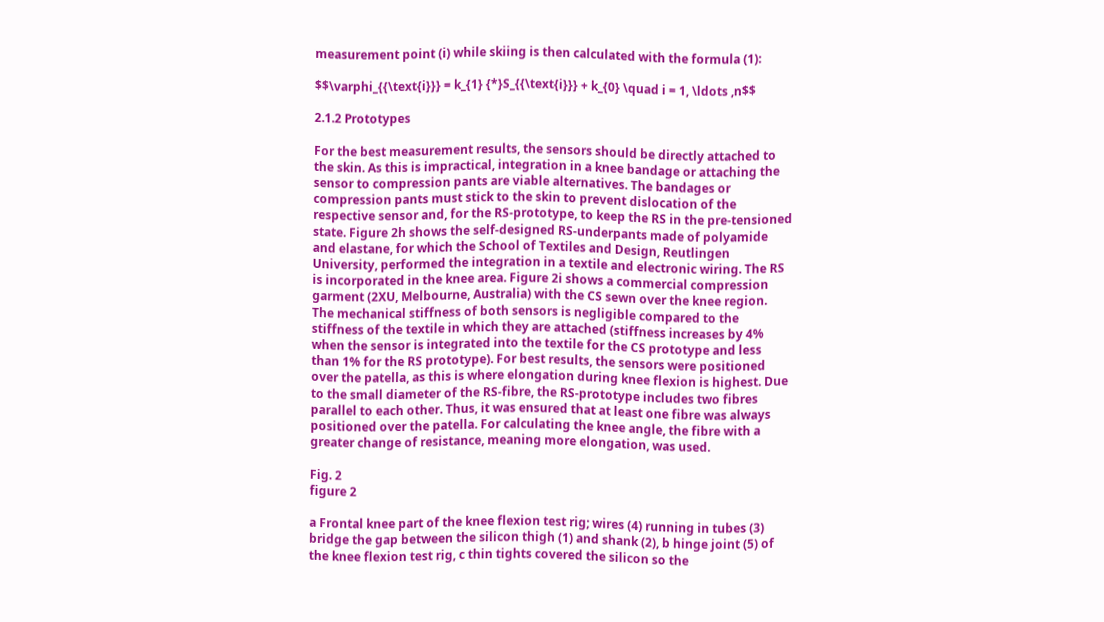measurement point (i) while skiing is then calculated with the formula (1):

$$\varphi_{{\text{i}}} = k_{1} {*}S_{{\text{i}}} + k_{0} \quad i = 1, \ldots ,n$$

2.1.2 Prototypes

For the best measurement results, the sensors should be directly attached to the skin. As this is impractical, integration in a knee bandage or attaching the sensor to compression pants are viable alternatives. The bandages or compression pants must stick to the skin to prevent dislocation of the respective sensor and, for the RS-prototype, to keep the RS in the pre-tensioned state. Figure 2h shows the self-designed RS-underpants made of polyamide and elastane, for which the School of Textiles and Design, Reutlingen University, performed the integration in a textile and electronic wiring. The RS is incorporated in the knee area. Figure 2i shows a commercial compression garment (2XU, Melbourne, Australia) with the CS sewn over the knee region. The mechanical stiffness of both sensors is negligible compared to the stiffness of the textile in which they are attached (stiffness increases by 4% when the sensor is integrated into the textile for the CS prototype and less than 1% for the RS prototype). For best results, the sensors were positioned over the patella, as this is where elongation during knee flexion is highest. Due to the small diameter of the RS-fibre, the RS-prototype includes two fibres parallel to each other. Thus, it was ensured that at least one fibre was always positioned over the patella. For calculating the knee angle, the fibre with a greater change of resistance, meaning more elongation, was used.

Fig. 2
figure 2

a Frontal knee part of the knee flexion test rig; wires (4) running in tubes (3) bridge the gap between the silicon thigh (1) and shank (2), b hinge joint (5) of the knee flexion test rig, c thin tights covered the silicon so the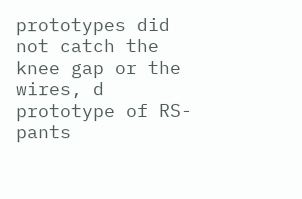prototypes did not catch the knee gap or the wires, d prototype of RS-pants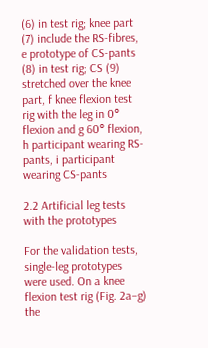(6) in test rig; knee part (7) include the RS-fibres, e prototype of CS-pants (8) in test rig; CS (9) stretched over the knee part, f knee flexion test rig with the leg in 0° flexion and g 60° flexion, h participant wearing RS-pants, i participant wearing CS-pants

2.2 Artificial leg tests with the prototypes

For the validation tests, single-leg prototypes were used. On a knee flexion test rig (Fig. 2a–g) the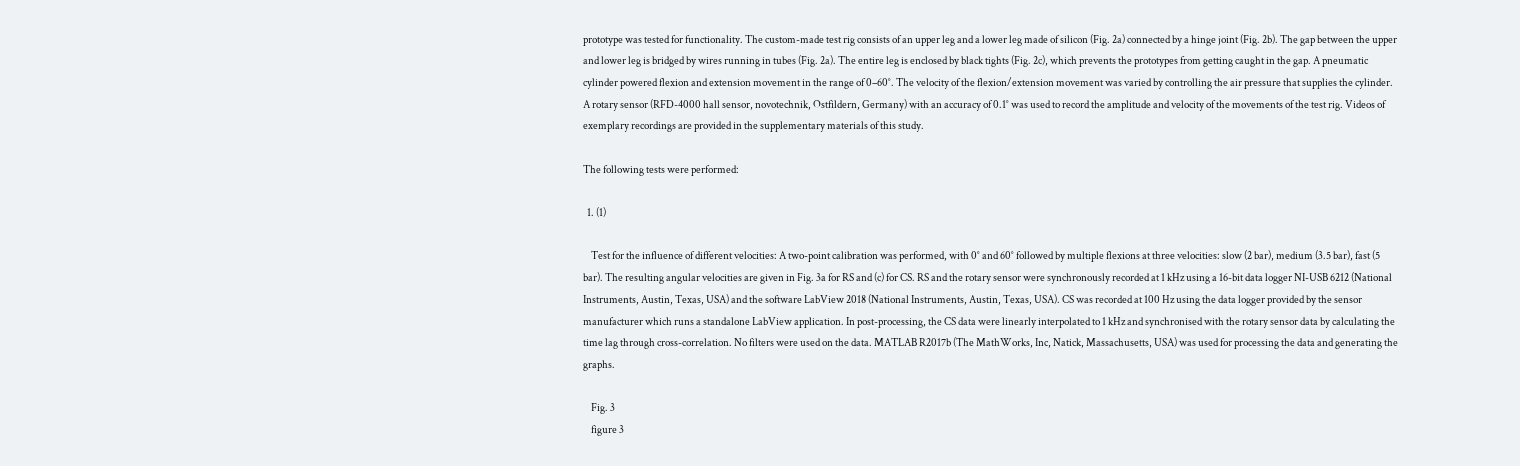prototype was tested for functionality. The custom-made test rig consists of an upper leg and a lower leg made of silicon (Fig. 2a) connected by a hinge joint (Fig. 2b). The gap between the upper and lower leg is bridged by wires running in tubes (Fig. 2a). The entire leg is enclosed by black tights (Fig. 2c), which prevents the prototypes from getting caught in the gap. A pneumatic cylinder powered flexion and extension movement in the range of 0–60°. The velocity of the flexion/extension movement was varied by controlling the air pressure that supplies the cylinder. A rotary sensor (RFD-4000 hall sensor, novotechnik, Ostfildern, Germany) with an accuracy of 0.1° was used to record the amplitude and velocity of the movements of the test rig. Videos of exemplary recordings are provided in the supplementary materials of this study.

The following tests were performed:

  1. (1)

    Test for the influence of different velocities: A two-point calibration was performed, with 0° and 60° followed by multiple flexions at three velocities: slow (2 bar), medium (3.5 bar), fast (5 bar). The resulting angular velocities are given in Fig. 3a for RS and (c) for CS. RS and the rotary sensor were synchronously recorded at 1 kHz using a 16-bit data logger NI-USB 6212 (National Instruments, Austin, Texas, USA) and the software LabView 2018 (National Instruments, Austin, Texas, USA). CS was recorded at 100 Hz using the data logger provided by the sensor manufacturer which runs a standalone LabView application. In post-processing, the CS data were linearly interpolated to 1 kHz and synchronised with the rotary sensor data by calculating the time lag through cross-correlation. No filters were used on the data. MATLAB R2017b (The MathWorks, Inc, Natick, Massachusetts, USA) was used for processing the data and generating the graphs.

    Fig. 3
    figure 3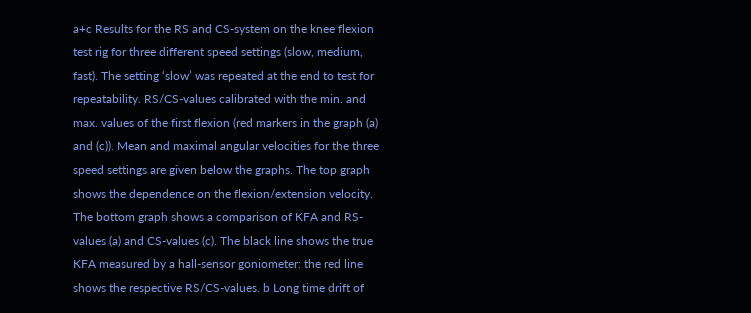a+c Results for the RS and CS-system on the knee flexion test rig for three different speed settings (slow, medium, fast). The setting ‘slow’ was repeated at the end to test for repeatability. RS/CS-values calibrated with the min. and max. values of the first flexion (red markers in the graph (a) and (c)). Mean and maximal angular velocities for the three speed settings are given below the graphs. The top graph shows the dependence on the flexion/extension velocity. The bottom graph shows a comparison of KFA and RS-values (a) and CS-values (c). The black line shows the true KFA measured by a hall-sensor goniometer: the red line shows the respective RS/CS-values. b Long time drift of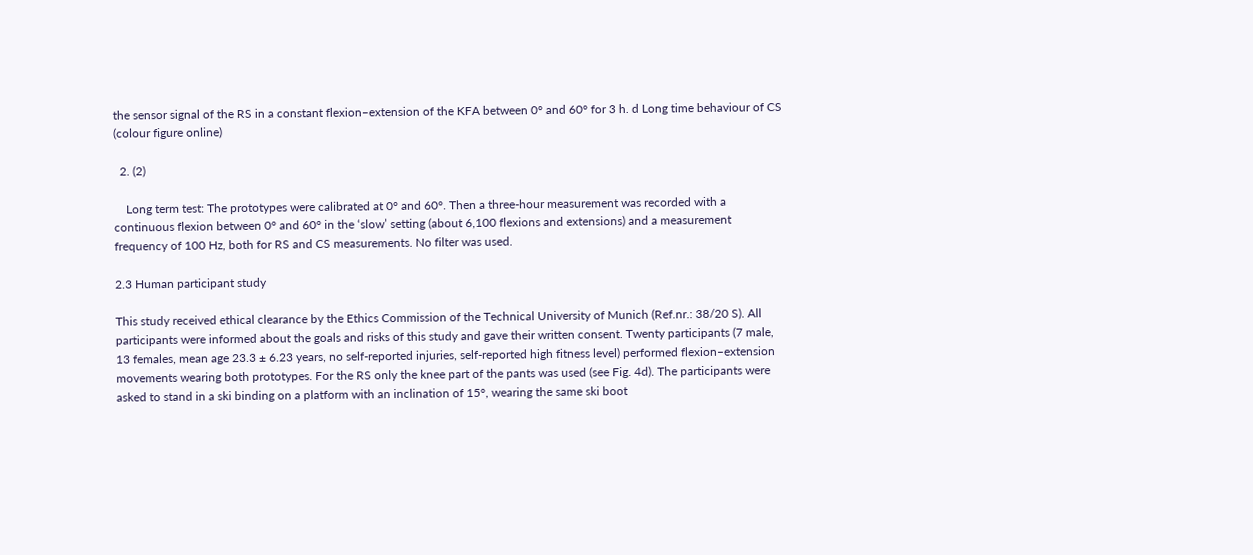the sensor signal of the RS in a constant flexion–extension of the KFA between 0° and 60° for 3 h. d Long time behaviour of CS (colour figure online)

  2. (2)

    Long term test: The prototypes were calibrated at 0° and 60°. Then a three-hour measurement was recorded with a continuous flexion between 0° and 60° in the ‘slow’ setting (about 6,100 flexions and extensions) and a measurement frequency of 100 Hz, both for RS and CS measurements. No filter was used.

2.3 Human participant study

This study received ethical clearance by the Ethics Commission of the Technical University of Munich (Ref.nr.: 38/20 S). All participants were informed about the goals and risks of this study and gave their written consent. Twenty participants (7 male, 13 females, mean age 23.3 ± 6.23 years, no self-reported injuries, self-reported high fitness level) performed flexion–extension movements wearing both prototypes. For the RS only the knee part of the pants was used (see Fig. 4d). The participants were asked to stand in a ski binding on a platform with an inclination of 15°, wearing the same ski boot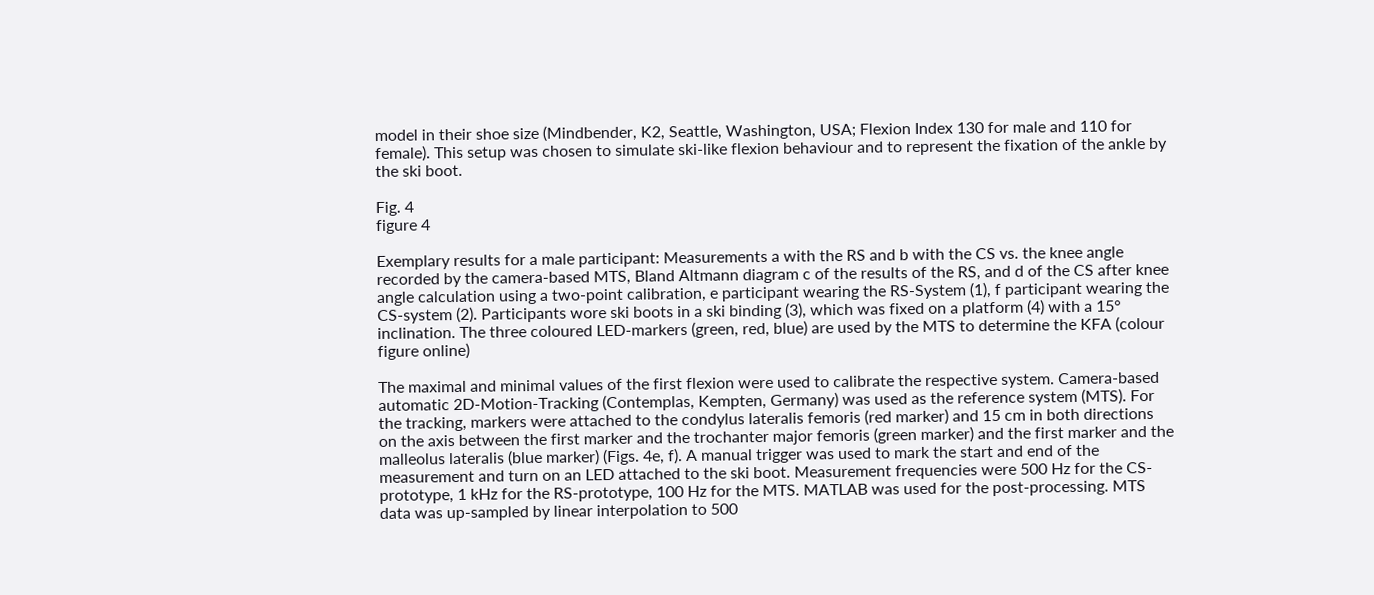model in their shoe size (Mindbender, K2, Seattle, Washington, USA; Flexion Index 130 for male and 110 for female). This setup was chosen to simulate ski-like flexion behaviour and to represent the fixation of the ankle by the ski boot.

Fig. 4
figure 4

Exemplary results for a male participant: Measurements a with the RS and b with the CS vs. the knee angle recorded by the camera-based MTS, Bland Altmann diagram c of the results of the RS, and d of the CS after knee angle calculation using a two-point calibration, e participant wearing the RS-System (1), f participant wearing the CS-system (2). Participants wore ski boots in a ski binding (3), which was fixed on a platform (4) with a 15° inclination. The three coloured LED-markers (green, red, blue) are used by the MTS to determine the KFA (colour figure online)

The maximal and minimal values of the first flexion were used to calibrate the respective system. Camera-based automatic 2D-Motion-Tracking (Contemplas, Kempten, Germany) was used as the reference system (MTS). For the tracking, markers were attached to the condylus lateralis femoris (red marker) and 15 cm in both directions on the axis between the first marker and the trochanter major femoris (green marker) and the first marker and the malleolus lateralis (blue marker) (Figs. 4e, f). A manual trigger was used to mark the start and end of the measurement and turn on an LED attached to the ski boot. Measurement frequencies were 500 Hz for the CS-prototype, 1 kHz for the RS-prototype, 100 Hz for the MTS. MATLAB was used for the post-processing. MTS data was up-sampled by linear interpolation to 500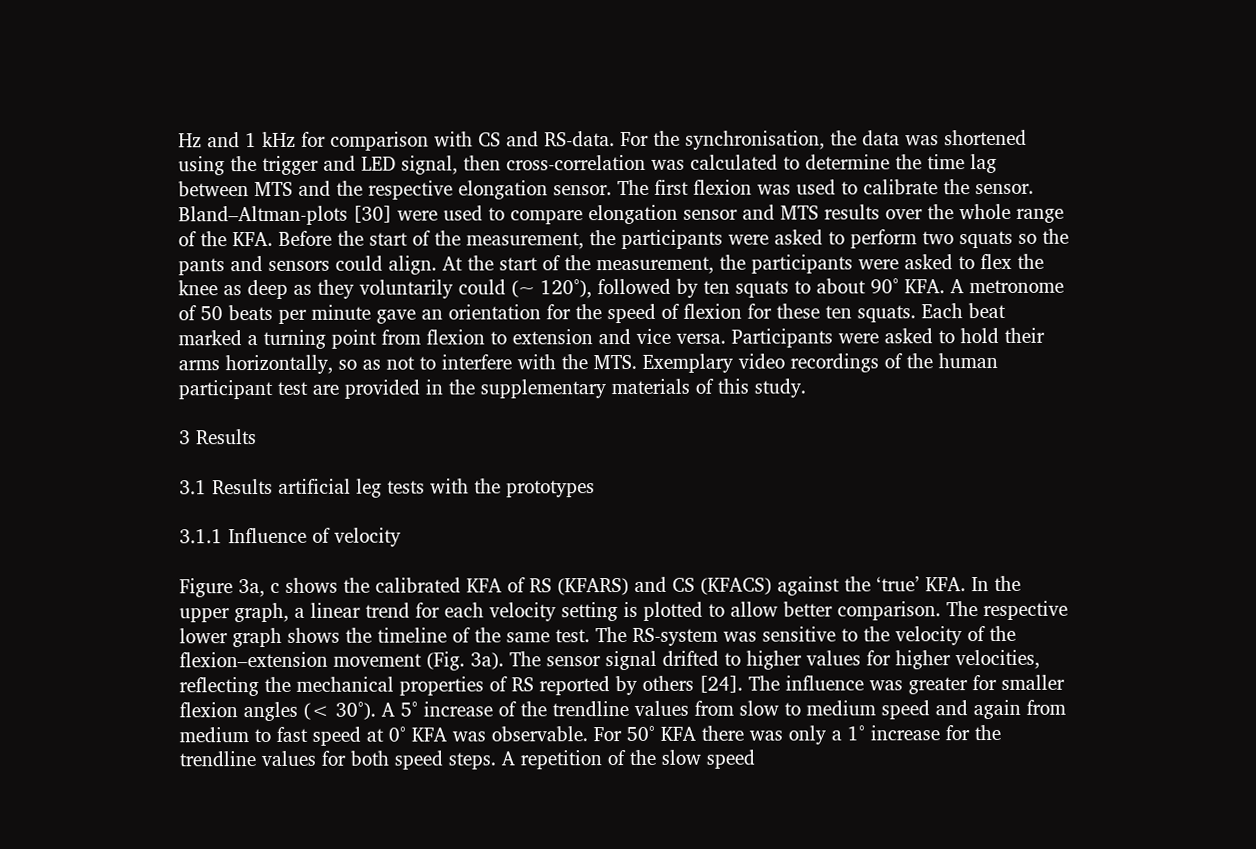Hz and 1 kHz for comparison with CS and RS-data. For the synchronisation, the data was shortened using the trigger and LED signal, then cross-correlation was calculated to determine the time lag between MTS and the respective elongation sensor. The first flexion was used to calibrate the sensor. Bland–Altman-plots [30] were used to compare elongation sensor and MTS results over the whole range of the KFA. Before the start of the measurement, the participants were asked to perform two squats so the pants and sensors could align. At the start of the measurement, the participants were asked to flex the knee as deep as they voluntarily could (~ 120°), followed by ten squats to about 90° KFA. A metronome of 50 beats per minute gave an orientation for the speed of flexion for these ten squats. Each beat marked a turning point from flexion to extension and vice versa. Participants were asked to hold their arms horizontally, so as not to interfere with the MTS. Exemplary video recordings of the human participant test are provided in the supplementary materials of this study.

3 Results

3.1 Results artificial leg tests with the prototypes

3.1.1 Influence of velocity

Figure 3a, c shows the calibrated KFA of RS (KFARS) and CS (KFACS) against the ‘true’ KFA. In the upper graph, a linear trend for each velocity setting is plotted to allow better comparison. The respective lower graph shows the timeline of the same test. The RS-system was sensitive to the velocity of the flexion–extension movement (Fig. 3a). The sensor signal drifted to higher values for higher velocities, reflecting the mechanical properties of RS reported by others [24]. The influence was greater for smaller flexion angles (< 30°). A 5° increase of the trendline values from slow to medium speed and again from medium to fast speed at 0° KFA was observable. For 50° KFA there was only a 1° increase for the trendline values for both speed steps. A repetition of the slow speed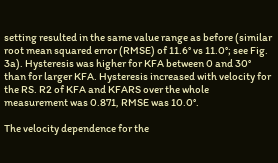setting resulted in the same value range as before (similar root mean squared error (RMSE) of 11.6° vs 11.0°; see Fig. 3a). Hysteresis was higher for KFA between 0 and 30° than for larger KFA. Hysteresis increased with velocity for the RS. R2 of KFA and KFARS over the whole measurement was 0.871, RMSE was 10.0°.

The velocity dependence for the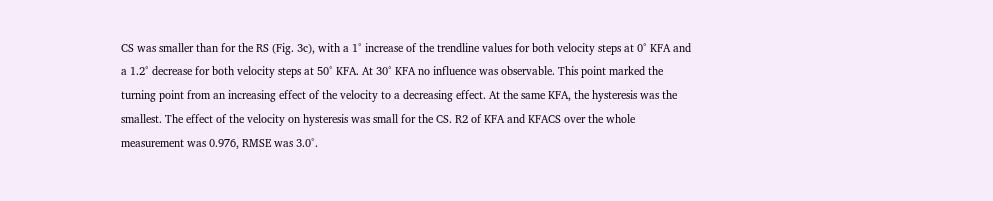CS was smaller than for the RS (Fig. 3c), with a 1° increase of the trendline values for both velocity steps at 0° KFA and a 1.2° decrease for both velocity steps at 50° KFA. At 30° KFA no influence was observable. This point marked the turning point from an increasing effect of the velocity to a decreasing effect. At the same KFA, the hysteresis was the smallest. The effect of the velocity on hysteresis was small for the CS. R2 of KFA and KFACS over the whole measurement was 0.976, RMSE was 3.0°.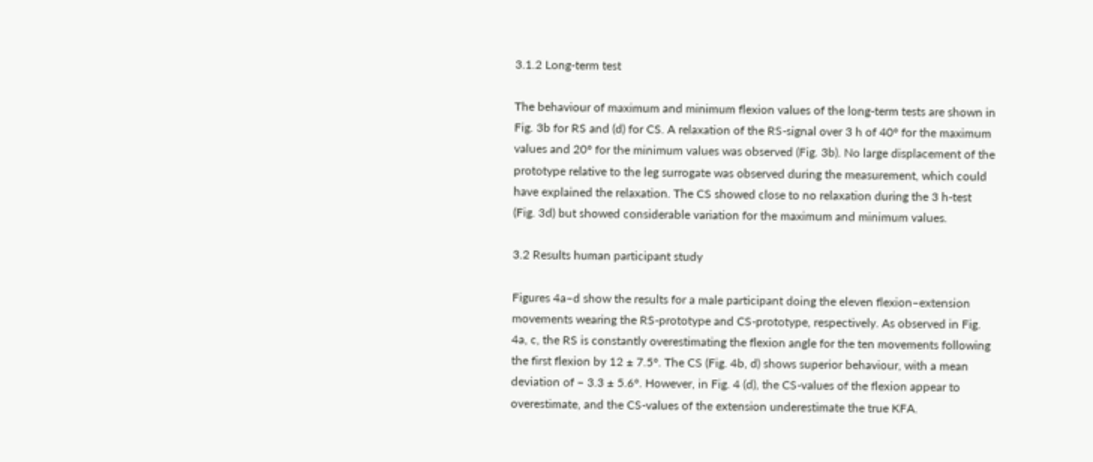3.1.2 Long-term test

The behaviour of maximum and minimum flexion values of the long-term tests are shown in Fig. 3b for RS and (d) for CS. A relaxation of the RS-signal over 3 h of 40° for the maximum values and 20° for the minimum values was observed (Fig. 3b). No large displacement of the prototype relative to the leg surrogate was observed during the measurement, which could have explained the relaxation. The CS showed close to no relaxation during the 3 h-test (Fig. 3d) but showed considerable variation for the maximum and minimum values.

3.2 Results human participant study

Figures 4a–d show the results for a male participant doing the eleven flexion–extension movements wearing the RS-prototype and CS-prototype, respectively. As observed in Fig. 4a, c, the RS is constantly overestimating the flexion angle for the ten movements following the first flexion by 12 ± 7.5°. The CS (Fig. 4b, d) shows superior behaviour, with a mean deviation of − 3.3 ± 5.6°. However, in Fig. 4 (d), the CS-values of the flexion appear to overestimate, and the CS-values of the extension underestimate the true KFA.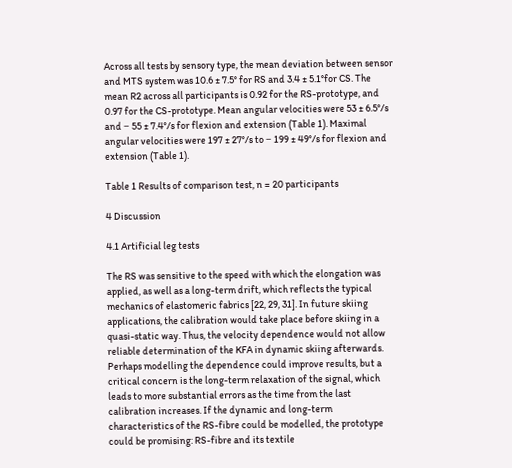Across all tests by sensory type, the mean deviation between sensor and MTS system was 10.6 ± 7.5° for RS and 3.4 ± 5.1°for CS. The mean R2 across all participants is 0.92 for the RS-prototype, and 0.97 for the CS-prototype. Mean angular velocities were 53 ± 6.5°/s and − 55 ± 7.4°/s for flexion and extension (Table 1). Maximal angular velocities were 197 ± 27°/s to − 199 ± 49°/s for flexion and extension (Table 1).

Table 1 Results of comparison test, n = 20 participants

4 Discussion

4.1 Artificial leg tests

The RS was sensitive to the speed with which the elongation was applied, as well as a long-term drift, which reflects the typical mechanics of elastomeric fabrics [22, 29, 31]. In future skiing applications, the calibration would take place before skiing in a quasi-static way. Thus, the velocity dependence would not allow reliable determination of the KFA in dynamic skiing afterwards. Perhaps modelling the dependence could improve results, but a critical concern is the long-term relaxation of the signal, which leads to more substantial errors as the time from the last calibration increases. If the dynamic and long-term characteristics of the RS-fibre could be modelled, the prototype could be promising: RS-fibre and its textile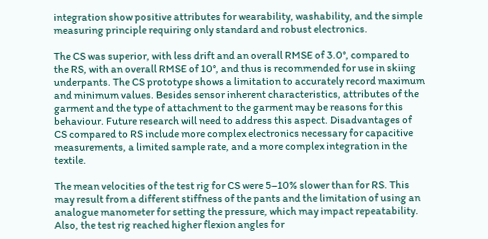integration show positive attributes for wearability, washability, and the simple measuring principle requiring only standard and robust electronics.

The CS was superior, with less drift and an overall RMSE of 3.0°, compared to the RS, with an overall RMSE of 10°, and thus is recommended for use in skiing underpants. The CS prototype shows a limitation to accurately record maximum and minimum values. Besides sensor inherent characteristics, attributes of the garment and the type of attachment to the garment may be reasons for this behaviour. Future research will need to address this aspect. Disadvantages of CS compared to RS include more complex electronics necessary for capacitive measurements, a limited sample rate, and a more complex integration in the textile.

The mean velocities of the test rig for CS were 5–10% slower than for RS. This may result from a different stiffness of the pants and the limitation of using an analogue manometer for setting the pressure, which may impact repeatability. Also, the test rig reached higher flexion angles for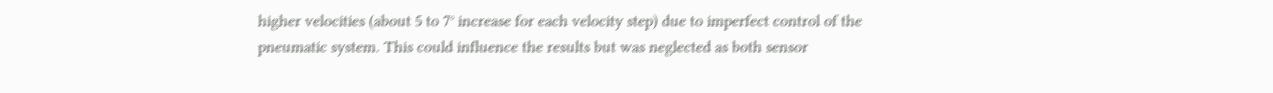higher velocities (about 5 to 7° increase for each velocity step) due to imperfect control of the pneumatic system. This could influence the results but was neglected as both sensor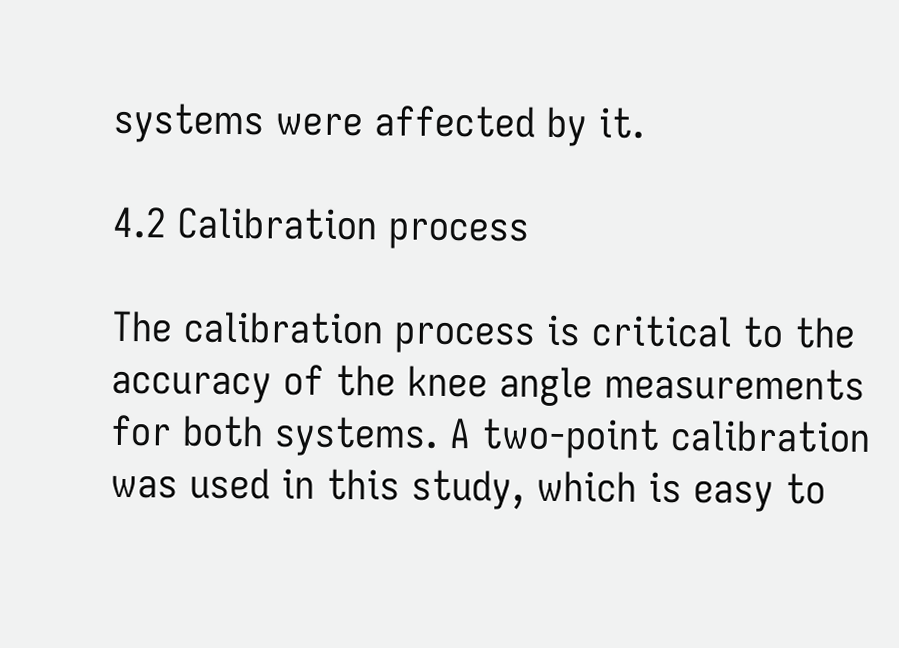systems were affected by it.

4.2 Calibration process

The calibration process is critical to the accuracy of the knee angle measurements for both systems. A two-point calibration was used in this study, which is easy to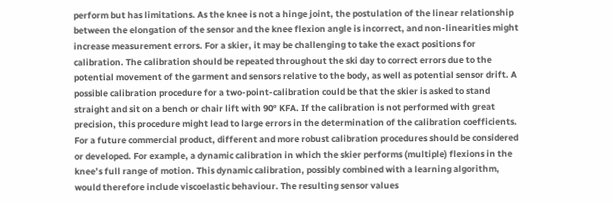perform but has limitations. As the knee is not a hinge joint, the postulation of the linear relationship between the elongation of the sensor and the knee flexion angle is incorrect, and non-linearities might increase measurement errors. For a skier, it may be challenging to take the exact positions for calibration. The calibration should be repeated throughout the ski day to correct errors due to the potential movement of the garment and sensors relative to the body, as well as potential sensor drift. A possible calibration procedure for a two-point-calibration could be that the skier is asked to stand straight and sit on a bench or chair lift with 90° KFA. If the calibration is not performed with great precision, this procedure might lead to large errors in the determination of the calibration coefficients. For a future commercial product, different and more robust calibration procedures should be considered or developed. For example, a dynamic calibration in which the skier performs (multiple) flexions in the knee’s full range of motion. This dynamic calibration, possibly combined with a learning algorithm, would therefore include viscoelastic behaviour. The resulting sensor values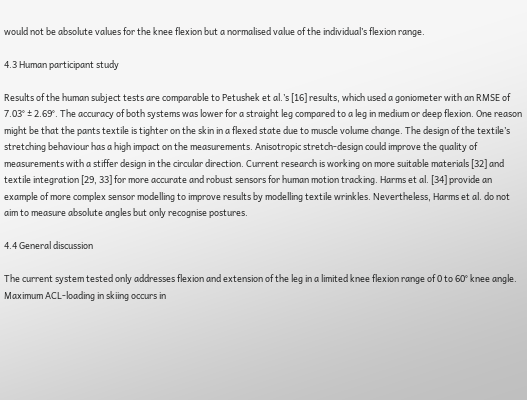would not be absolute values for the knee flexion but a normalised value of the individual’s flexion range.

4.3 Human participant study

Results of the human subject tests are comparable to Petushek et al.’s [16] results, which used a goniometer with an RMSE of 7.03° ± 2.69°. The accuracy of both systems was lower for a straight leg compared to a leg in medium or deep flexion. One reason might be that the pants textile is tighter on the skin in a flexed state due to muscle volume change. The design of the textile’s stretching behaviour has a high impact on the measurements. Anisotropic stretch-design could improve the quality of measurements with a stiffer design in the circular direction. Current research is working on more suitable materials [32] and textile integration [29, 33] for more accurate and robust sensors for human motion tracking. Harms et al. [34] provide an example of more complex sensor modelling to improve results by modelling textile wrinkles. Nevertheless, Harms et al. do not aim to measure absolute angles but only recognise postures.

4.4 General discussion

The current system tested only addresses flexion and extension of the leg in a limited knee flexion range of 0 to 60° knee angle. Maximum ACL-loading in skiing occurs in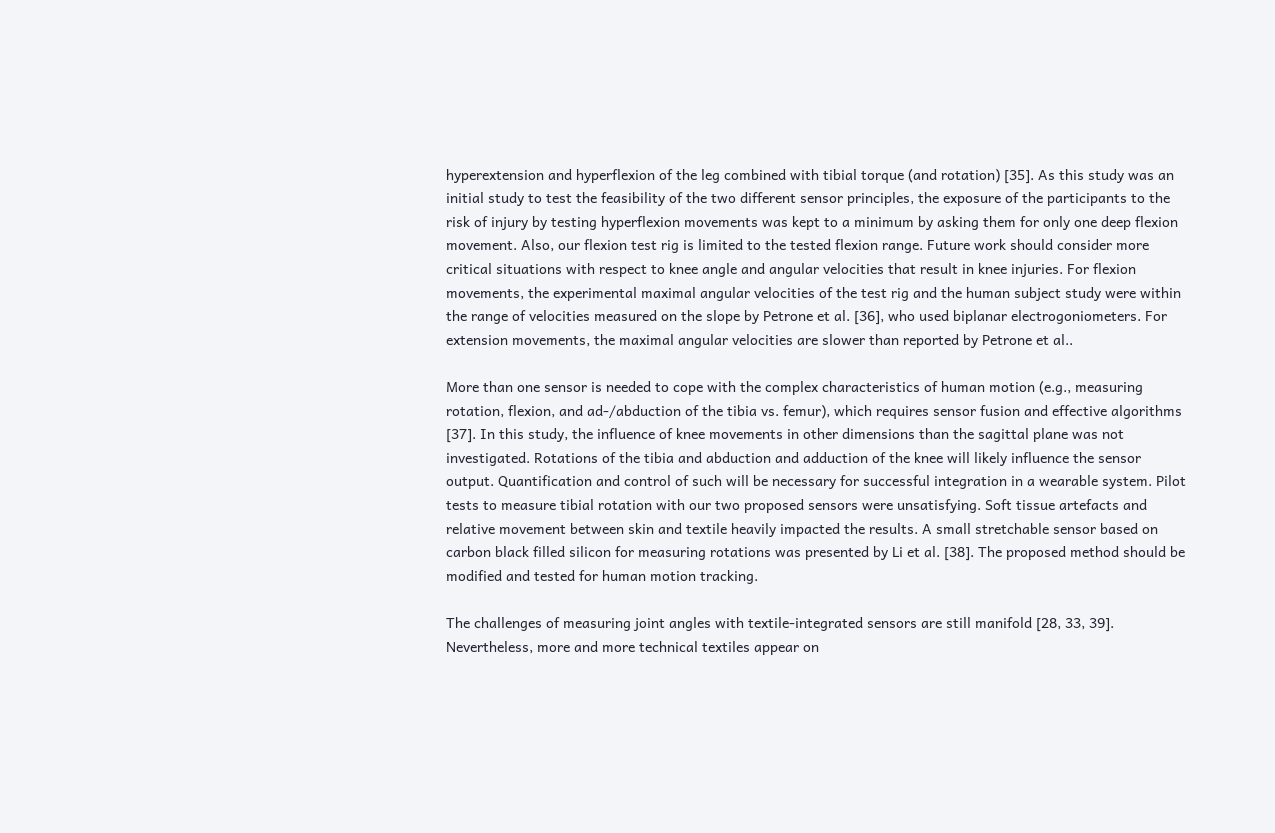hyperextension and hyperflexion of the leg combined with tibial torque (and rotation) [35]. As this study was an initial study to test the feasibility of the two different sensor principles, the exposure of the participants to the risk of injury by testing hyperflexion movements was kept to a minimum by asking them for only one deep flexion movement. Also, our flexion test rig is limited to the tested flexion range. Future work should consider more critical situations with respect to knee angle and angular velocities that result in knee injuries. For flexion movements, the experimental maximal angular velocities of the test rig and the human subject study were within the range of velocities measured on the slope by Petrone et al. [36], who used biplanar electrogoniometers. For extension movements, the maximal angular velocities are slower than reported by Petrone et al..

More than one sensor is needed to cope with the complex characteristics of human motion (e.g., measuring rotation, flexion, and ad-/abduction of the tibia vs. femur), which requires sensor fusion and effective algorithms [37]. In this study, the influence of knee movements in other dimensions than the sagittal plane was not investigated. Rotations of the tibia and abduction and adduction of the knee will likely influence the sensor output. Quantification and control of such will be necessary for successful integration in a wearable system. Pilot tests to measure tibial rotation with our two proposed sensors were unsatisfying. Soft tissue artefacts and relative movement between skin and textile heavily impacted the results. A small stretchable sensor based on carbon black filled silicon for measuring rotations was presented by Li et al. [38]. The proposed method should be modified and tested for human motion tracking.

The challenges of measuring joint angles with textile-integrated sensors are still manifold [28, 33, 39]. Nevertheless, more and more technical textiles appear on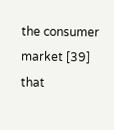the consumer market [39] that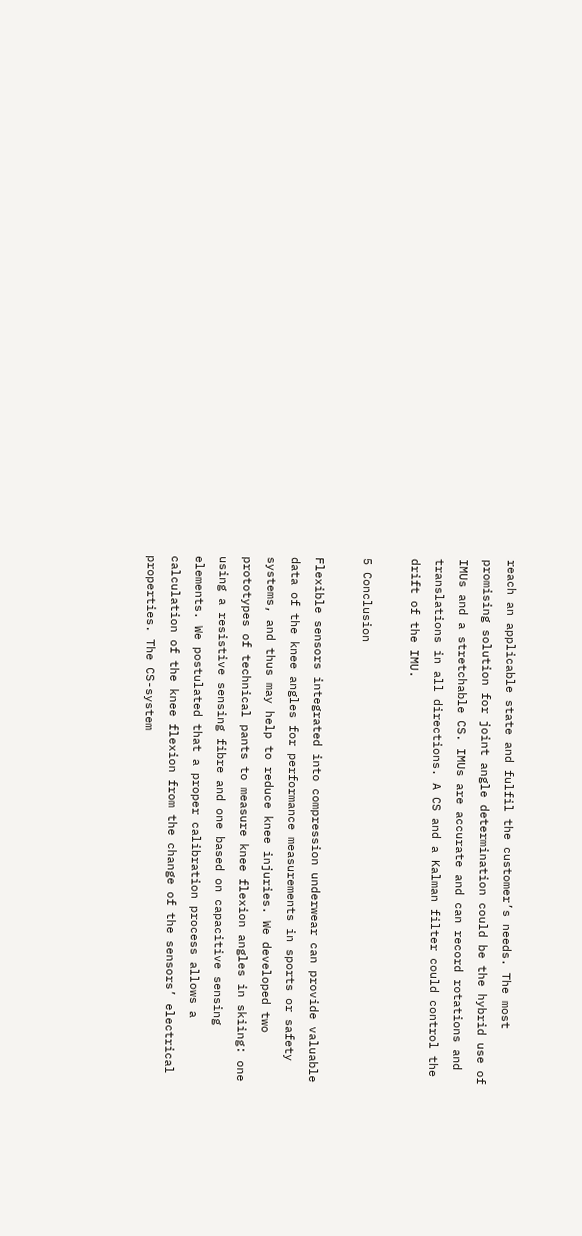reach an applicable state and fulfil the customer’s needs. The most promising solution for joint angle determination could be the hybrid use of IMUs and a stretchable CS. IMUs are accurate and can record rotations and translations in all directions. A CS and a Kalman filter could control the drift of the IMU.

5 Conclusion

Flexible sensors integrated into compression underwear can provide valuable data of the knee angles for performance measurements in sports or safety systems, and thus may help to reduce knee injuries. We developed two prototypes of technical pants to measure knee flexion angles in skiing: one using a resistive sensing fibre and one based on capacitive sensing elements. We postulated that a proper calibration process allows a calculation of the knee flexion from the change of the sensors’ electrical properties. The CS-system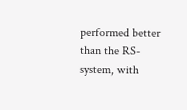performed better than the RS-system, with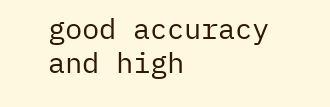good accuracy and high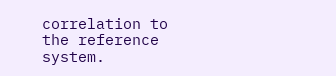correlation to the reference system.